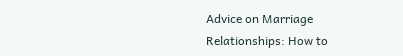Advice on Marriage Relationships: How to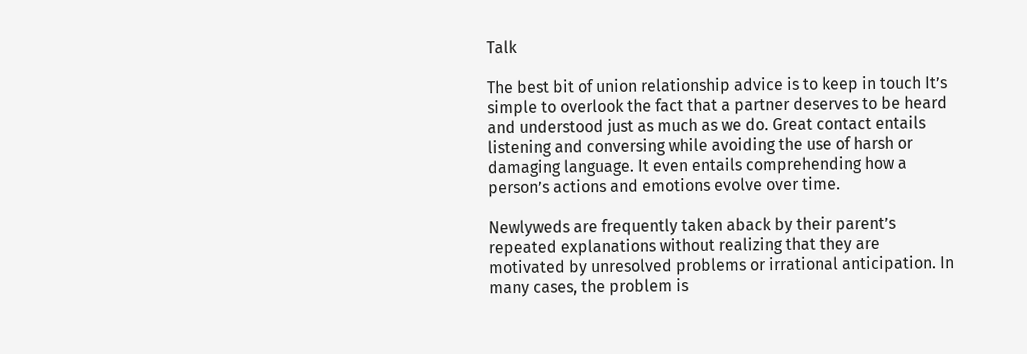Talk

The best bit of union relationship advice is to keep in touch It’s simple to overlook the fact that a partner deserves to be heard and understood just as much as we do. Great contact entails listening and conversing while avoiding the use of harsh or damaging language. It even entails comprehending how a person’s actions and emotions evolve over time.

Newlyweds are frequently taken aback by their parent’s repeated explanations without realizing that they are motivated by unresolved problems or irrational anticipation. In many cases, the problem is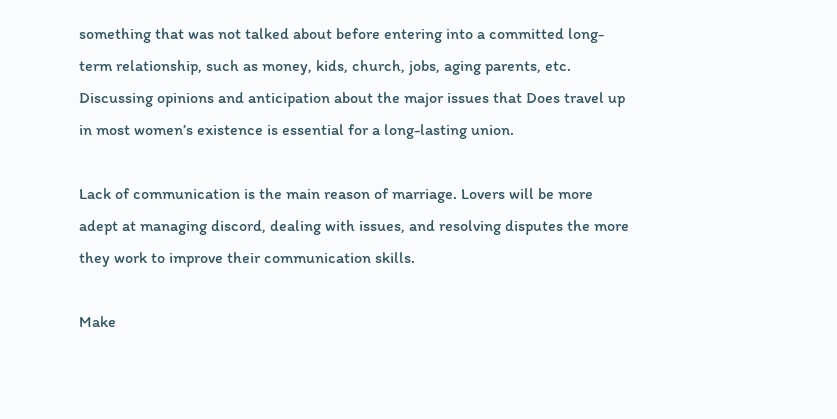something that was not talked about before entering into a committed long-term relationship, such as money, kids, church, jobs, aging parents, etc. Discussing opinions and anticipation about the major issues that Does travel up in most women’s existence is essential for a long-lasting union.

Lack of communication is the main reason of marriage. Lovers will be more adept at managing discord, dealing with issues, and resolving disputes the more they work to improve their communication skills.

Make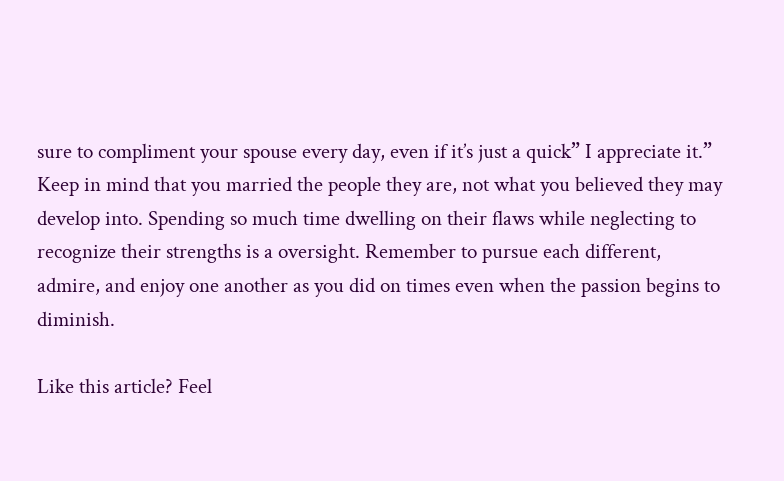sure to compliment your spouse every day, even if it’s just a quick” I appreciate it.” Keep in mind that you married the people they are, not what you believed they may develop into. Spending so much time dwelling on their flaws while neglecting to recognize their strengths is a oversight. Remember to pursue each different, admire, and enjoy one another as you did on times even when the passion begins to diminish.

Like this article? Feel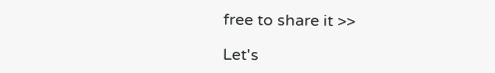free to share it >>

Let's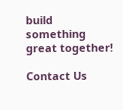build something great together!

Contact Us